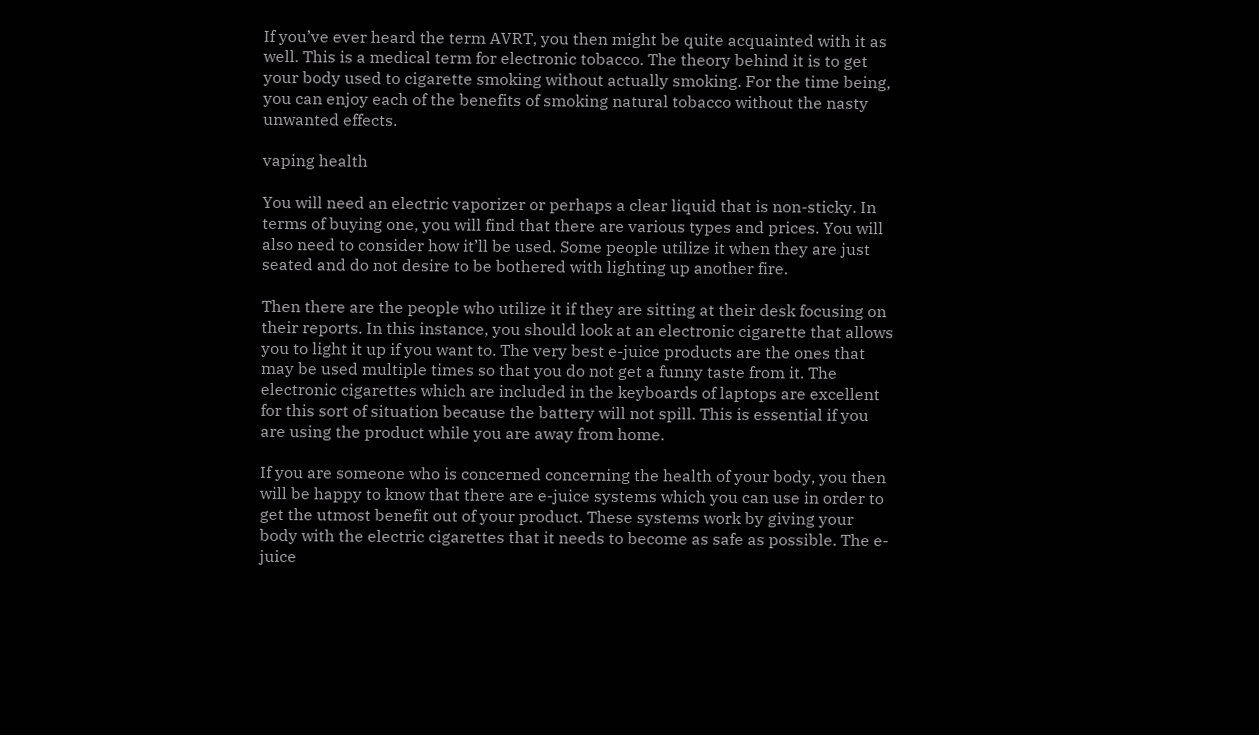If you’ve ever heard the term AVRT, you then might be quite acquainted with it as well. This is a medical term for electronic tobacco. The theory behind it is to get your body used to cigarette smoking without actually smoking. For the time being, you can enjoy each of the benefits of smoking natural tobacco without the nasty unwanted effects.

vaping health

You will need an electric vaporizer or perhaps a clear liquid that is non-sticky. In terms of buying one, you will find that there are various types and prices. You will also need to consider how it’ll be used. Some people utilize it when they are just seated and do not desire to be bothered with lighting up another fire.

Then there are the people who utilize it if they are sitting at their desk focusing on their reports. In this instance, you should look at an electronic cigarette that allows you to light it up if you want to. The very best e-juice products are the ones that may be used multiple times so that you do not get a funny taste from it. The electronic cigarettes which are included in the keyboards of laptops are excellent for this sort of situation because the battery will not spill. This is essential if you are using the product while you are away from home.

If you are someone who is concerned concerning the health of your body, you then will be happy to know that there are e-juice systems which you can use in order to get the utmost benefit out of your product. These systems work by giving your body with the electric cigarettes that it needs to become as safe as possible. The e-juice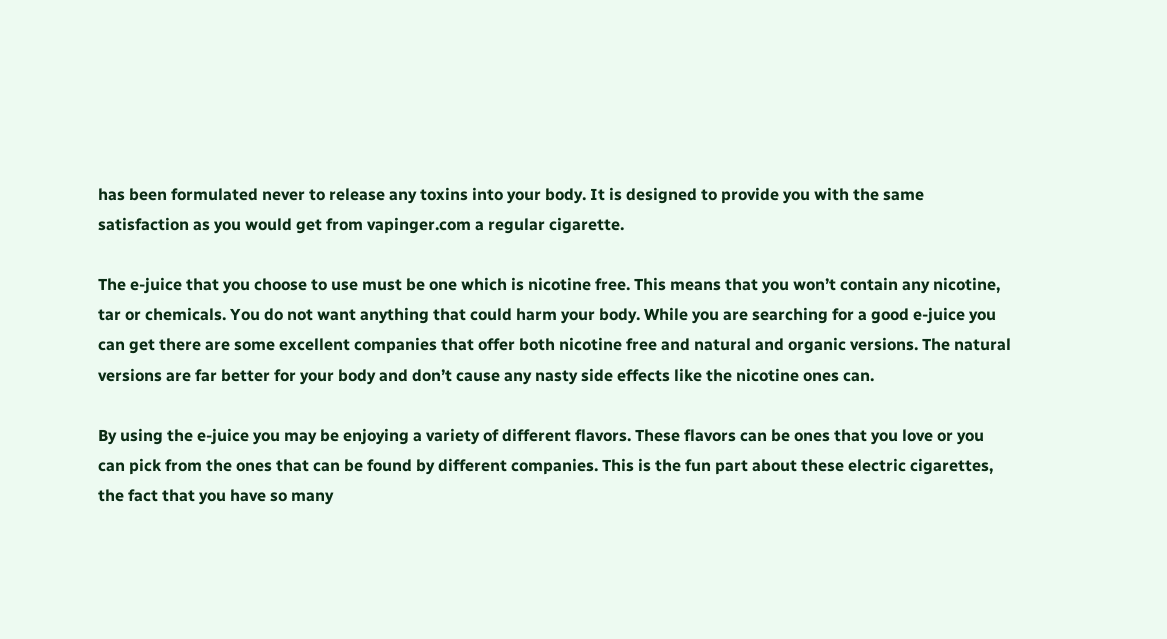has been formulated never to release any toxins into your body. It is designed to provide you with the same satisfaction as you would get from vapinger.com a regular cigarette.

The e-juice that you choose to use must be one which is nicotine free. This means that you won’t contain any nicotine, tar or chemicals. You do not want anything that could harm your body. While you are searching for a good e-juice you can get there are some excellent companies that offer both nicotine free and natural and organic versions. The natural versions are far better for your body and don’t cause any nasty side effects like the nicotine ones can.

By using the e-juice you may be enjoying a variety of different flavors. These flavors can be ones that you love or you can pick from the ones that can be found by different companies. This is the fun part about these electric cigarettes, the fact that you have so many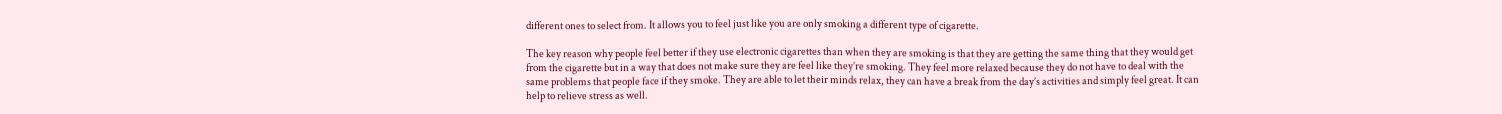different ones to select from. It allows you to feel just like you are only smoking a different type of cigarette.

The key reason why people feel better if they use electronic cigarettes than when they are smoking is that they are getting the same thing that they would get from the cigarette but in a way that does not make sure they are feel like they’re smoking. They feel more relaxed because they do not have to deal with the same problems that people face if they smoke. They are able to let their minds relax, they can have a break from the day’s activities and simply feel great. It can help to relieve stress as well.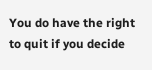You do have the right to quit if you decide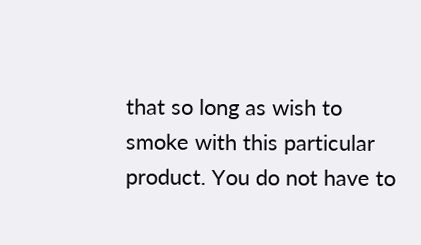that so long as wish to smoke with this particular product. You do not have to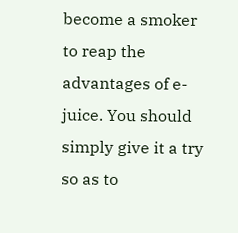become a smoker to reap the advantages of e-juice. You should simply give it a try so as to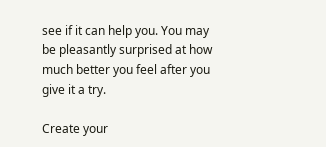see if it can help you. You may be pleasantly surprised at how much better you feel after you give it a try.

Create your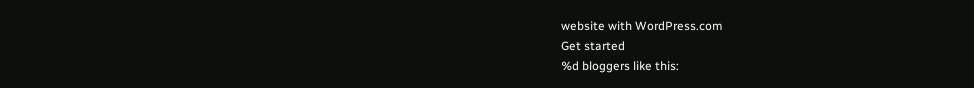website with WordPress.com
Get started
%d bloggers like this: